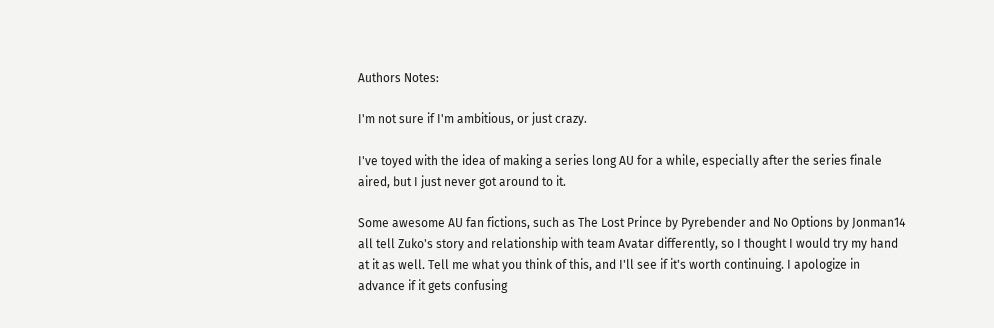Authors Notes:

I'm not sure if I'm ambitious, or just crazy.

I've toyed with the idea of making a series long AU for a while, especially after the series finale aired, but I just never got around to it.

Some awesome AU fan fictions, such as The Lost Prince by Pyrebender and No Options by Jonman14 all tell Zuko's story and relationship with team Avatar differently, so I thought I would try my hand at it as well. Tell me what you think of this, and I'll see if it's worth continuing. I apologize in advance if it gets confusing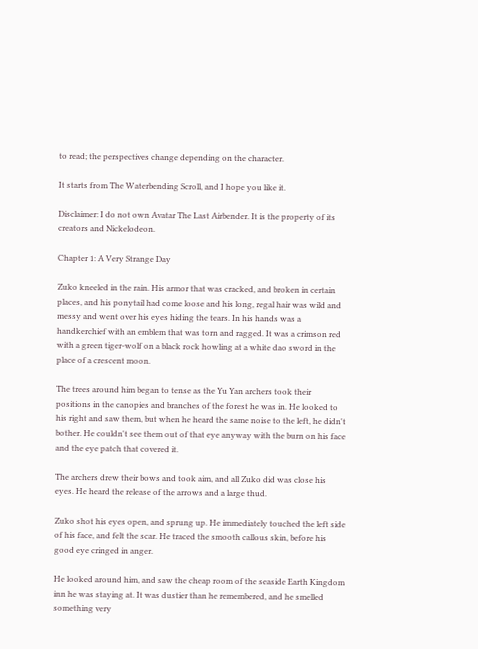to read; the perspectives change depending on the character.

It starts from The Waterbending Scroll, and I hope you like it.

Disclaimer: I do not own Avatar The Last Airbender. It is the property of its creators and Nickelodeon.

Chapter 1: A Very Strange Day

Zuko kneeled in the rain. His armor that was cracked, and broken in certain places, and his ponytail had come loose and his long, regal hair was wild and messy and went over his eyes hiding the tears. In his hands was a handkerchief with an emblem that was torn and ragged. It was a crimson red with a green tiger-wolf on a black rock howling at a white dao sword in the place of a crescent moon.

The trees around him began to tense as the Yu Yan archers took their positions in the canopies and branches of the forest he was in. He looked to his right and saw them, but when he heard the same noise to the left, he didn't bother. He couldn't see them out of that eye anyway with the burn on his face and the eye patch that covered it.

The archers drew their bows and took aim, and all Zuko did was close his eyes. He heard the release of the arrows and a large thud.

Zuko shot his eyes open, and sprung up. He immediately touched the left side of his face, and felt the scar. He traced the smooth callous skin, before his good eye cringed in anger.

He looked around him, and saw the cheap room of the seaside Earth Kingdom inn he was staying at. It was dustier than he remembered, and he smelled something very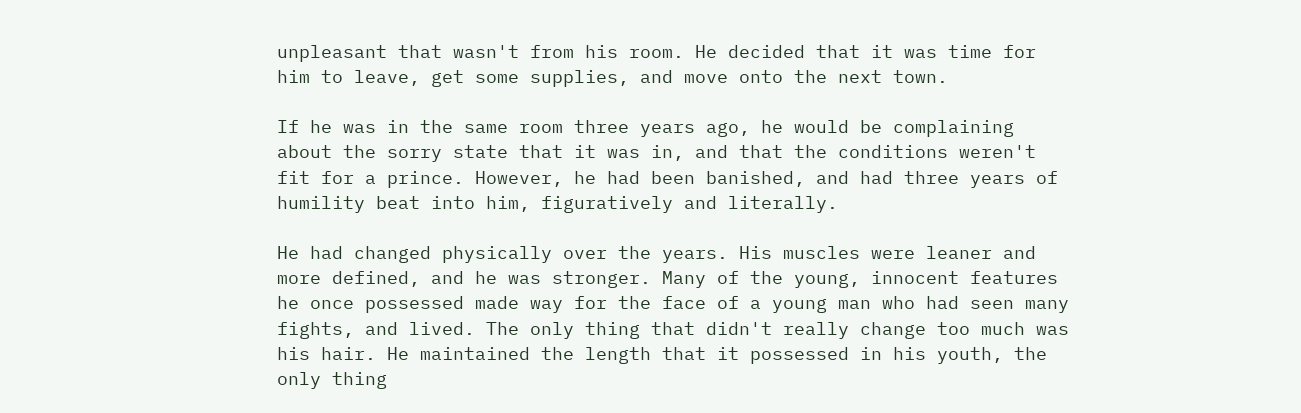unpleasant that wasn't from his room. He decided that it was time for him to leave, get some supplies, and move onto the next town.

If he was in the same room three years ago, he would be complaining about the sorry state that it was in, and that the conditions weren't fit for a prince. However, he had been banished, and had three years of humility beat into him, figuratively and literally.

He had changed physically over the years. His muscles were leaner and more defined, and he was stronger. Many of the young, innocent features he once possessed made way for the face of a young man who had seen many fights, and lived. The only thing that didn't really change too much was his hair. He maintained the length that it possessed in his youth, the only thing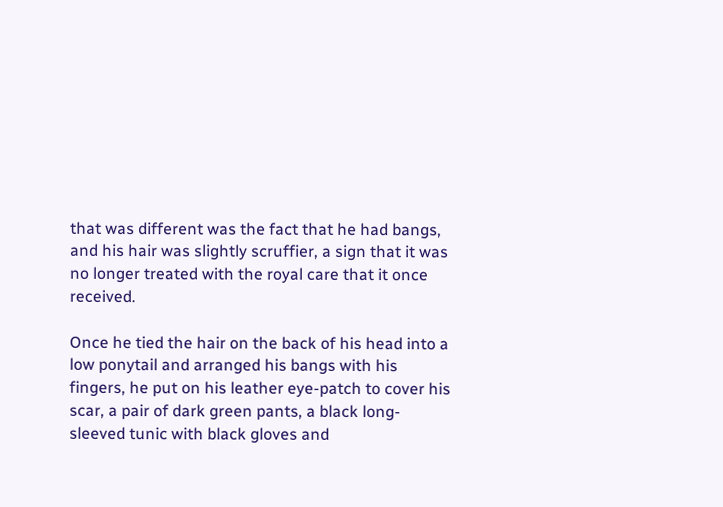that was different was the fact that he had bangs, and his hair was slightly scruffier, a sign that it was no longer treated with the royal care that it once received.

Once he tied the hair on the back of his head into a low ponytail and arranged his bangs with his fingers, he put on his leather eye-patch to cover his scar, a pair of dark green pants, a black long-sleeved tunic with black gloves and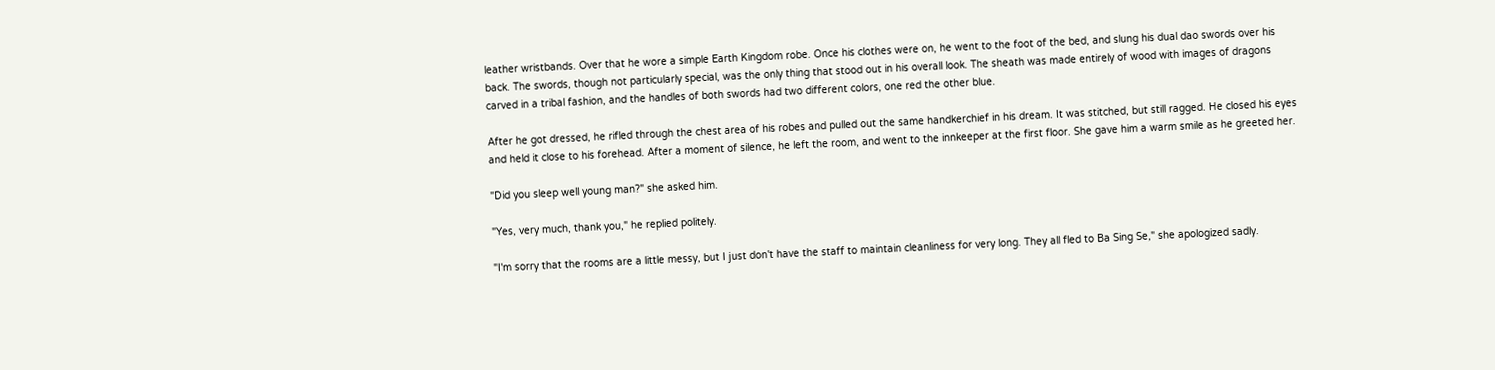leather wristbands. Over that he wore a simple Earth Kingdom robe. Once his clothes were on, he went to the foot of the bed, and slung his dual dao swords over his back. The swords, though not particularly special, was the only thing that stood out in his overall look. The sheath was made entirely of wood with images of dragons carved in a tribal fashion, and the handles of both swords had two different colors, one red the other blue.

After he got dressed, he rifled through the chest area of his robes and pulled out the same handkerchief in his dream. It was stitched, but still ragged. He closed his eyes and held it close to his forehead. After a moment of silence, he left the room, and went to the innkeeper at the first floor. She gave him a warm smile as he greeted her.

"Did you sleep well young man?" she asked him.

"Yes, very much, thank you," he replied politely.

"I'm sorry that the rooms are a little messy, but I just don't have the staff to maintain cleanliness for very long. They all fled to Ba Sing Se," she apologized sadly.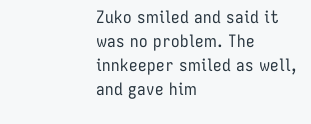Zuko smiled and said it was no problem. The innkeeper smiled as well, and gave him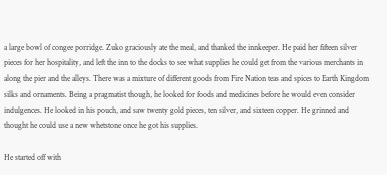a large bowl of congee porridge. Zuko graciously ate the meal, and thanked the innkeeper. He paid her fifteen silver pieces for her hospitality, and left the inn to the docks to see what supplies he could get from the various merchants in along the pier and the alleys. There was a mixture of different goods from Fire Nation teas and spices to Earth Kingdom silks and ornaments. Being a pragmatist though, he looked for foods and medicines before he would even consider indulgences. He looked in his pouch, and saw twenty gold pieces, ten silver, and sixteen copper. He grinned and thought he could use a new whetstone once he got his supplies.

He started off with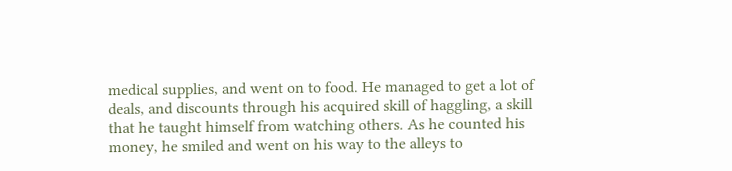medical supplies, and went on to food. He managed to get a lot of deals, and discounts through his acquired skill of haggling, a skill that he taught himself from watching others. As he counted his money, he smiled and went on his way to the alleys to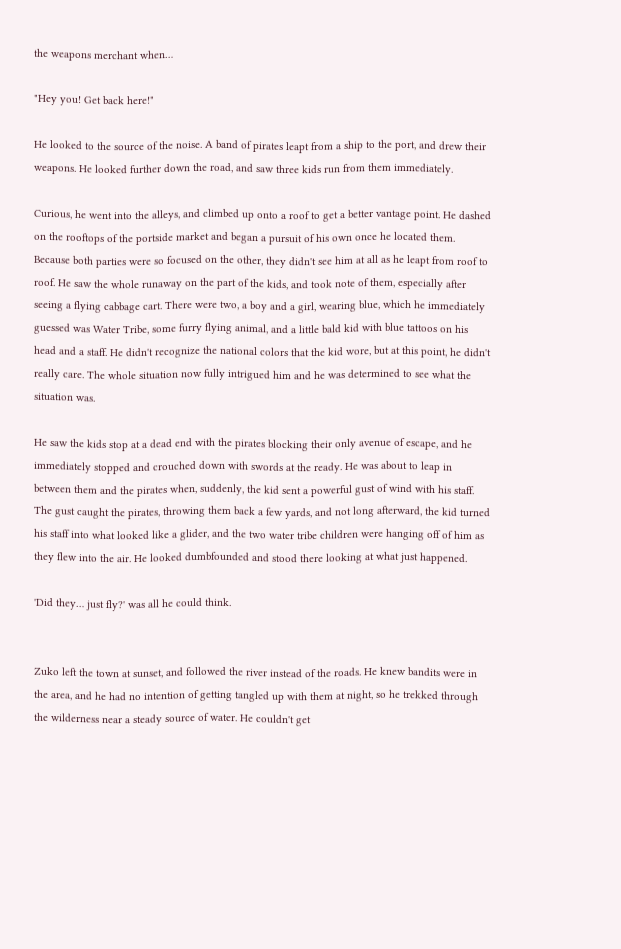the weapons merchant when…

"Hey you! Get back here!"

He looked to the source of the noise. A band of pirates leapt from a ship to the port, and drew their weapons. He looked further down the road, and saw three kids run from them immediately.

Curious, he went into the alleys, and climbed up onto a roof to get a better vantage point. He dashed on the rooftops of the portside market and began a pursuit of his own once he located them. Because both parties were so focused on the other, they didn't see him at all as he leapt from roof to roof. He saw the whole runaway on the part of the kids, and took note of them, especially after seeing a flying cabbage cart. There were two, a boy and a girl, wearing blue, which he immediately guessed was Water Tribe, some furry flying animal, and a little bald kid with blue tattoos on his head and a staff. He didn't recognize the national colors that the kid wore, but at this point, he didn't really care. The whole situation now fully intrigued him and he was determined to see what the situation was.

He saw the kids stop at a dead end with the pirates blocking their only avenue of escape, and he immediately stopped and crouched down with swords at the ready. He was about to leap in between them and the pirates when, suddenly, the kid sent a powerful gust of wind with his staff. The gust caught the pirates, throwing them back a few yards, and not long afterward, the kid turned his staff into what looked like a glider, and the two water tribe children were hanging off of him as they flew into the air. He looked dumbfounded and stood there looking at what just happened.

'Did they… just fly?' was all he could think.


Zuko left the town at sunset, and followed the river instead of the roads. He knew bandits were in the area, and he had no intention of getting tangled up with them at night, so he trekked through the wilderness near a steady source of water. He couldn't get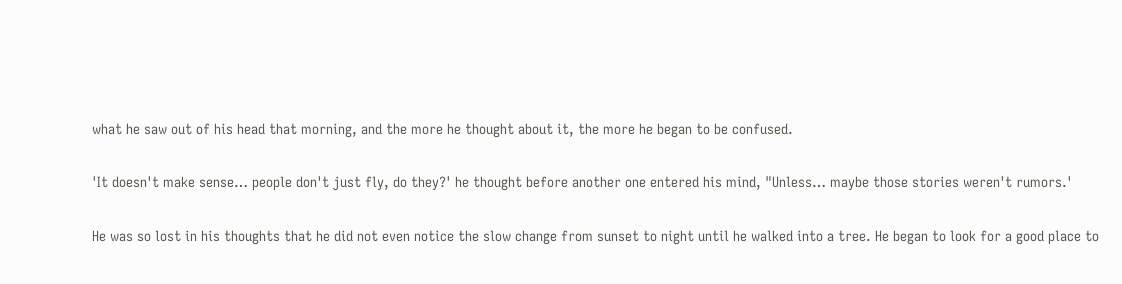what he saw out of his head that morning, and the more he thought about it, the more he began to be confused.

'It doesn't make sense… people don't just fly, do they?' he thought before another one entered his mind, "Unless… maybe those stories weren't rumors.'

He was so lost in his thoughts that he did not even notice the slow change from sunset to night until he walked into a tree. He began to look for a good place to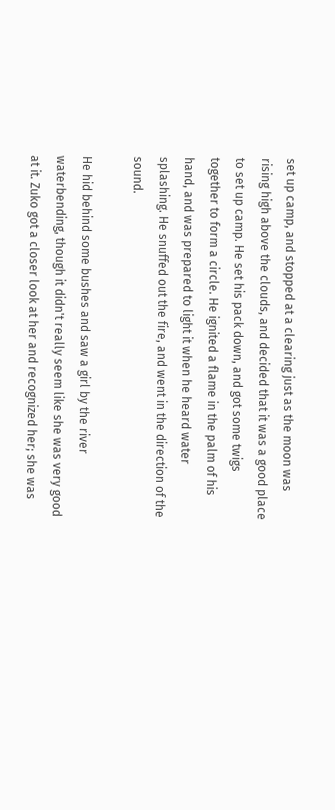set up camp, and stopped at a clearing just as the moon was rising high above the clouds, and decided that it was a good place to set up camp. He set his pack down, and got some twigs together to form a circle. He ignited a flame in the palm of his hand, and was prepared to light it when he heard water splashing. He snuffed out the fire, and went in the direction of the sound.

He hid behind some bushes and saw a girl by the river waterbending, though it didn't really seem like she was very good at it. Zuko got a closer look at her and recognized her; she was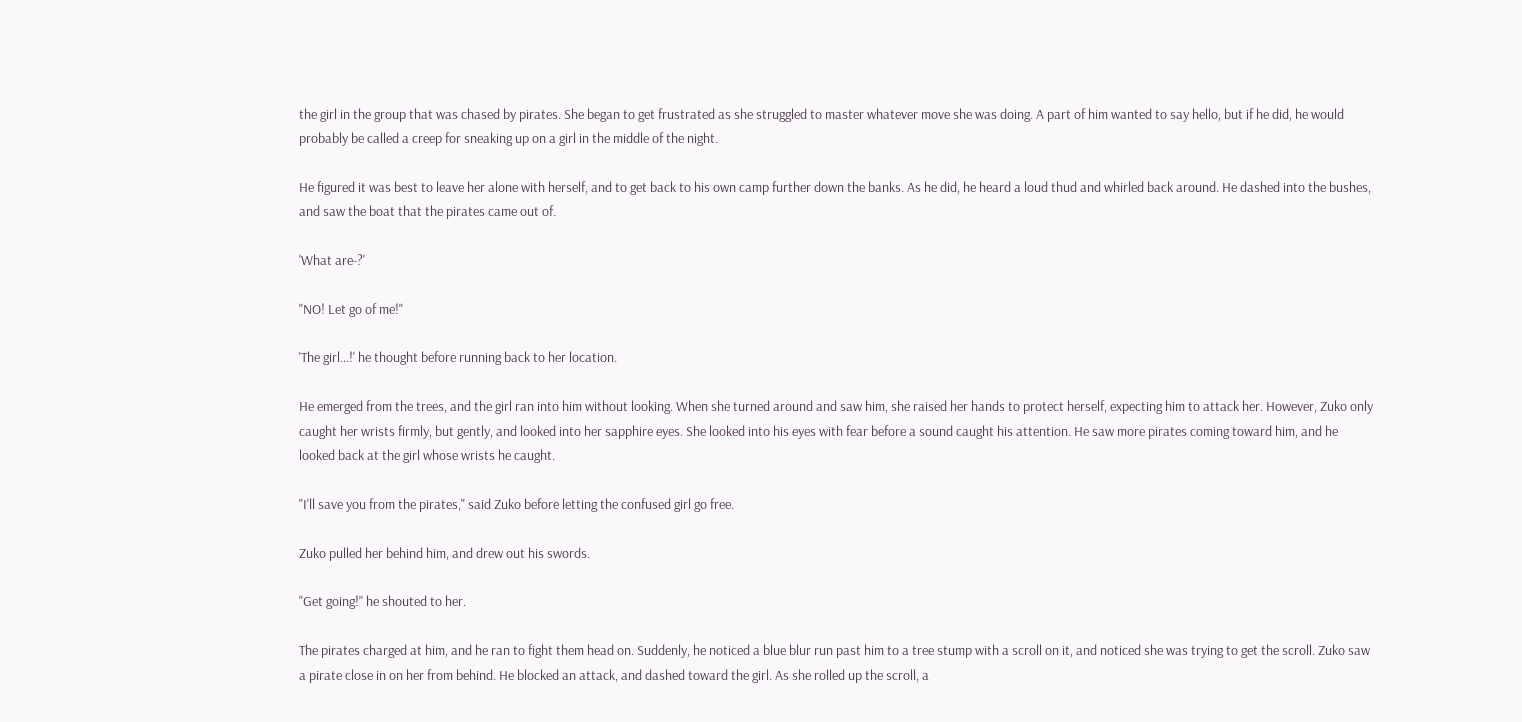the girl in the group that was chased by pirates. She began to get frustrated as she struggled to master whatever move she was doing. A part of him wanted to say hello, but if he did, he would probably be called a creep for sneaking up on a girl in the middle of the night.

He figured it was best to leave her alone with herself, and to get back to his own camp further down the banks. As he did, he heard a loud thud and whirled back around. He dashed into the bushes, and saw the boat that the pirates came out of.

'What are-?'

"NO! Let go of me!"

'The girl…!' he thought before running back to her location.

He emerged from the trees, and the girl ran into him without looking. When she turned around and saw him, she raised her hands to protect herself, expecting him to attack her. However, Zuko only caught her wrists firmly, but gently, and looked into her sapphire eyes. She looked into his eyes with fear before a sound caught his attention. He saw more pirates coming toward him, and he looked back at the girl whose wrists he caught.

"I'll save you from the pirates," said Zuko before letting the confused girl go free.

Zuko pulled her behind him, and drew out his swords.

"Get going!" he shouted to her.

The pirates charged at him, and he ran to fight them head on. Suddenly, he noticed a blue blur run past him to a tree stump with a scroll on it, and noticed she was trying to get the scroll. Zuko saw a pirate close in on her from behind. He blocked an attack, and dashed toward the girl. As she rolled up the scroll, a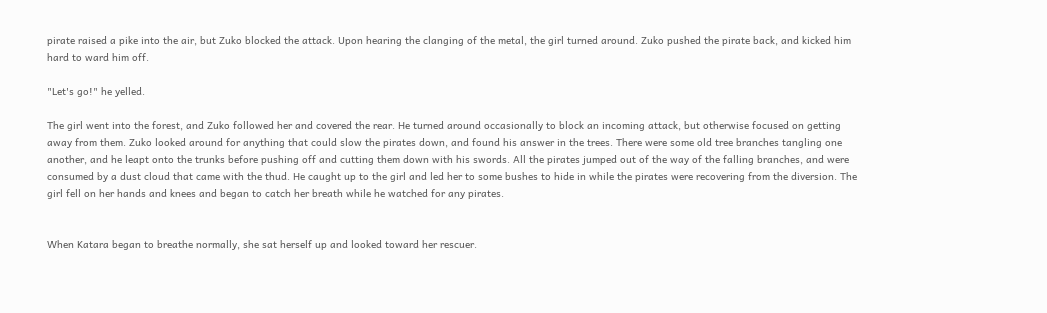pirate raised a pike into the air, but Zuko blocked the attack. Upon hearing the clanging of the metal, the girl turned around. Zuko pushed the pirate back, and kicked him hard to ward him off.

"Let's go!" he yelled.

The girl went into the forest, and Zuko followed her and covered the rear. He turned around occasionally to block an incoming attack, but otherwise focused on getting away from them. Zuko looked around for anything that could slow the pirates down, and found his answer in the trees. There were some old tree branches tangling one another, and he leapt onto the trunks before pushing off and cutting them down with his swords. All the pirates jumped out of the way of the falling branches, and were consumed by a dust cloud that came with the thud. He caught up to the girl and led her to some bushes to hide in while the pirates were recovering from the diversion. The girl fell on her hands and knees and began to catch her breath while he watched for any pirates.


When Katara began to breathe normally, she sat herself up and looked toward her rescuer.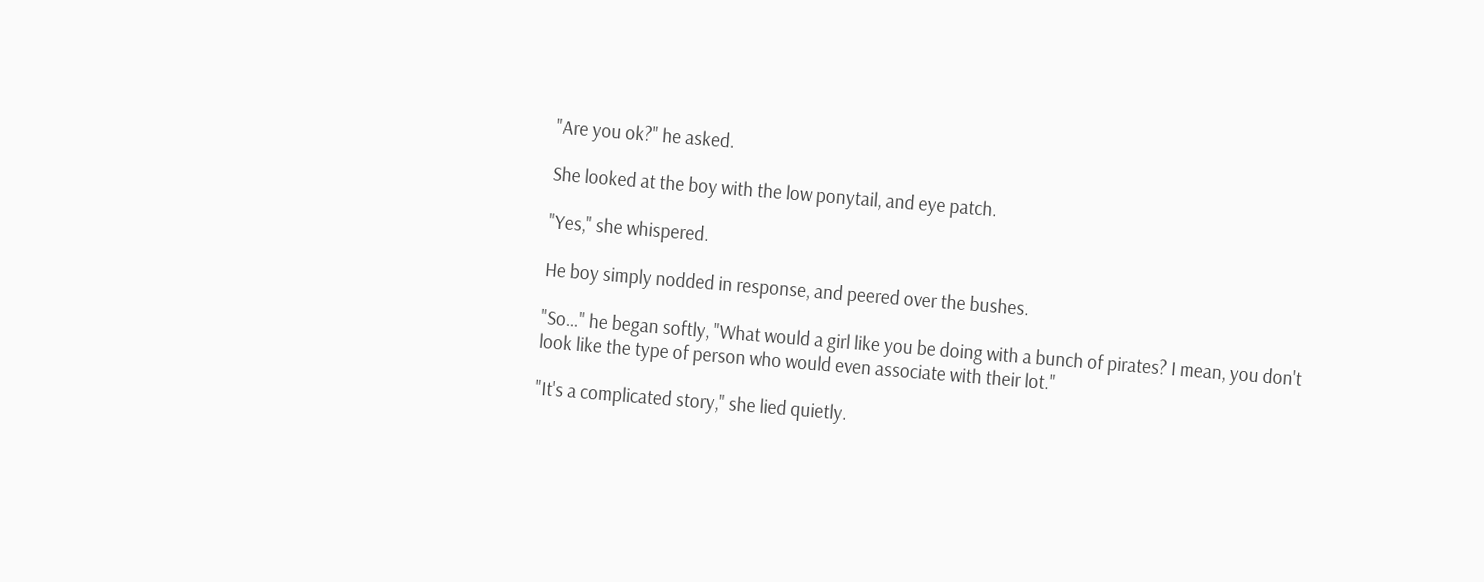"Are you ok?" he asked.

She looked at the boy with the low ponytail, and eye patch.

"Yes," she whispered.

He boy simply nodded in response, and peered over the bushes.

"So…" he began softly, "What would a girl like you be doing with a bunch of pirates? I mean, you don't look like the type of person who would even associate with their lot."

"It's a complicated story," she lied quietly.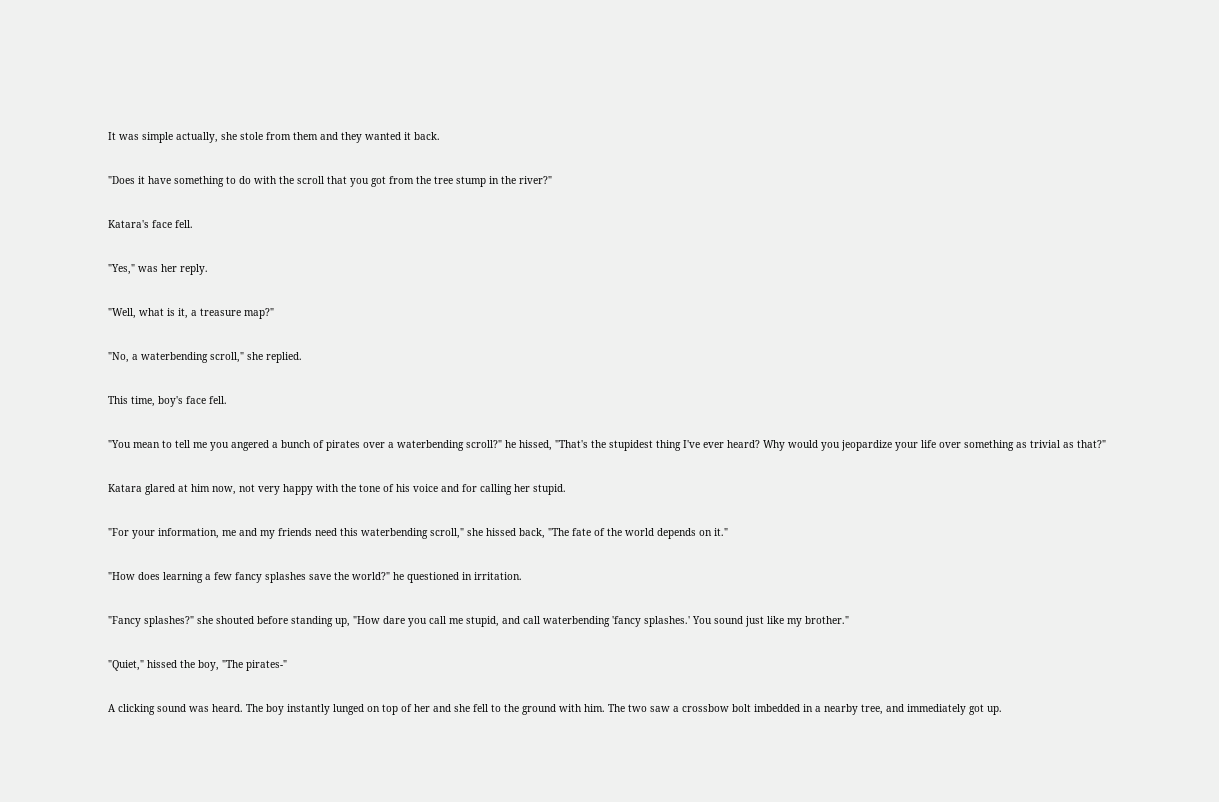It was simple actually, she stole from them and they wanted it back.

"Does it have something to do with the scroll that you got from the tree stump in the river?"

Katara's face fell.

"Yes," was her reply.

"Well, what is it, a treasure map?"

"No, a waterbending scroll," she replied.

This time, boy's face fell.

"You mean to tell me you angered a bunch of pirates over a waterbending scroll?" he hissed, "That's the stupidest thing I've ever heard? Why would you jeopardize your life over something as trivial as that?"

Katara glared at him now, not very happy with the tone of his voice and for calling her stupid.

"For your information, me and my friends need this waterbending scroll," she hissed back, "The fate of the world depends on it."

"How does learning a few fancy splashes save the world?" he questioned in irritation.

"Fancy splashes?" she shouted before standing up, "How dare you call me stupid, and call waterbending 'fancy splashes.' You sound just like my brother."

"Quiet," hissed the boy, "The pirates-"

A clicking sound was heard. The boy instantly lunged on top of her and she fell to the ground with him. The two saw a crossbow bolt imbedded in a nearby tree, and immediately got up.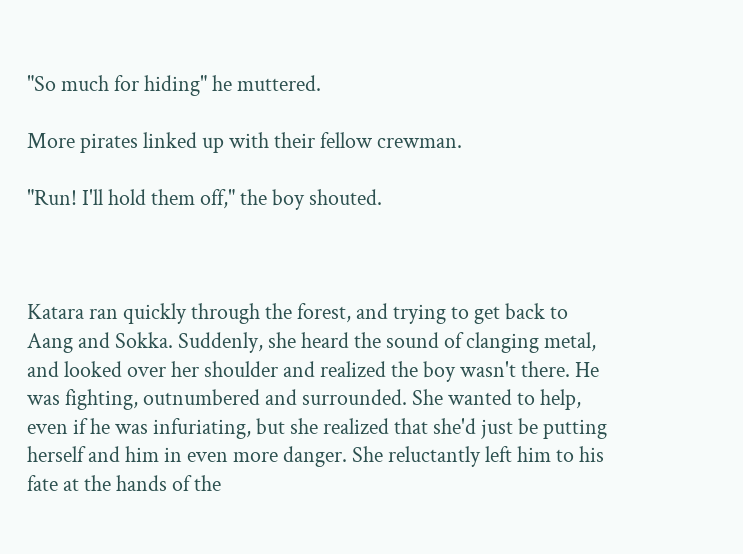"So much for hiding" he muttered.

More pirates linked up with their fellow crewman.

"Run! I'll hold them off," the boy shouted.



Katara ran quickly through the forest, and trying to get back to Aang and Sokka. Suddenly, she heard the sound of clanging metal, and looked over her shoulder and realized the boy wasn't there. He was fighting, outnumbered and surrounded. She wanted to help, even if he was infuriating, but she realized that she'd just be putting herself and him in even more danger. She reluctantly left him to his fate at the hands of the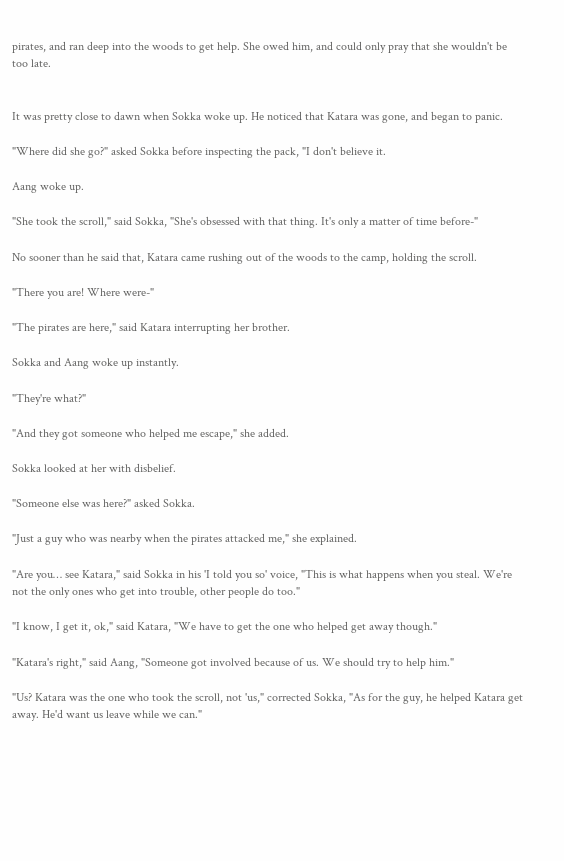pirates, and ran deep into the woods to get help. She owed him, and could only pray that she wouldn't be too late.


It was pretty close to dawn when Sokka woke up. He noticed that Katara was gone, and began to panic.

"Where did she go?" asked Sokka before inspecting the pack, "I don't believe it.

Aang woke up.

"She took the scroll," said Sokka, "She's obsessed with that thing. It's only a matter of time before-"

No sooner than he said that, Katara came rushing out of the woods to the camp, holding the scroll.

"There you are! Where were-"

"The pirates are here," said Katara interrupting her brother.

Sokka and Aang woke up instantly.

"They're what?"

"And they got someone who helped me escape," she added.

Sokka looked at her with disbelief.

"Someone else was here?" asked Sokka.

"Just a guy who was nearby when the pirates attacked me," she explained.

"Are you… see Katara," said Sokka in his 'I told you so' voice, "This is what happens when you steal. We're not the only ones who get into trouble, other people do too."

"I know, I get it, ok," said Katara, "We have to get the one who helped get away though."

"Katara's right," said Aang, "Someone got involved because of us. We should try to help him."

"Us? Katara was the one who took the scroll, not 'us," corrected Sokka, "As for the guy, he helped Katara get away. He'd want us leave while we can."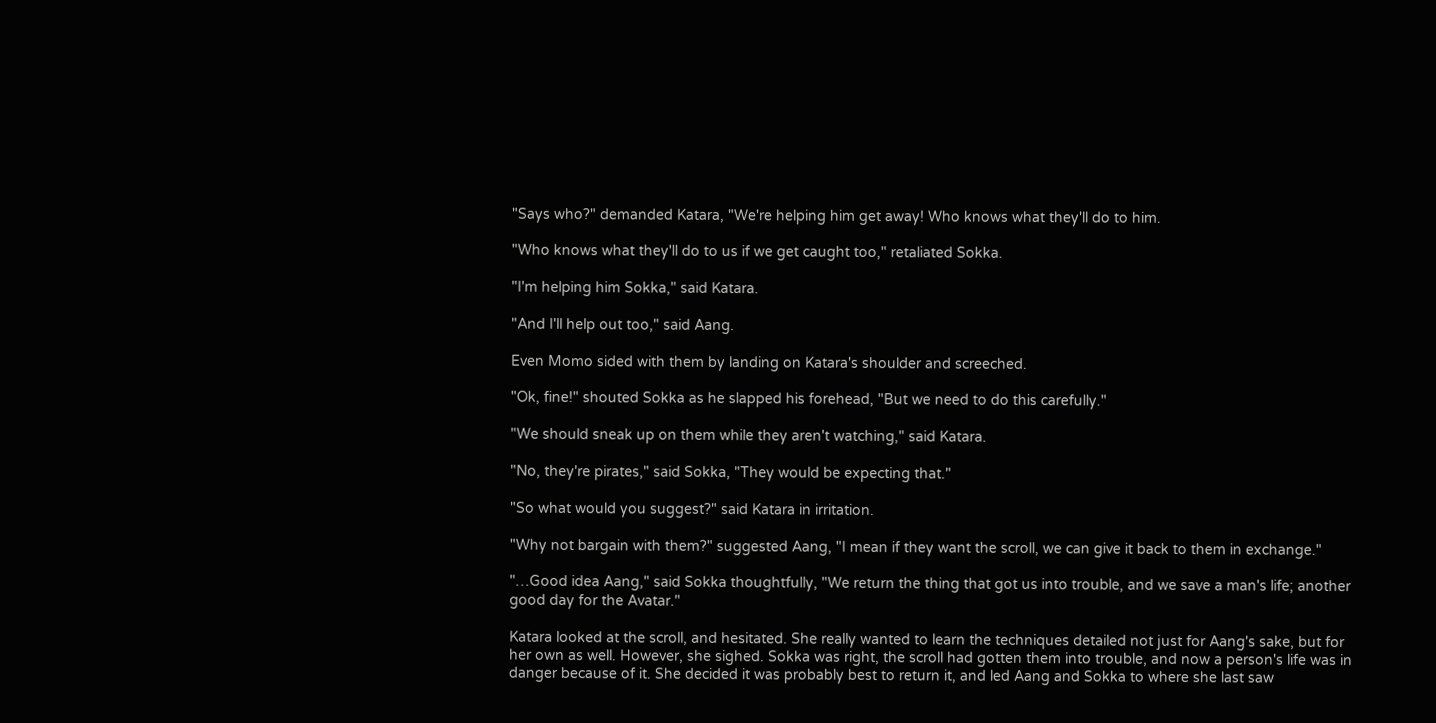"Says who?" demanded Katara, "We're helping him get away! Who knows what they'll do to him.

"Who knows what they'll do to us if we get caught too," retaliated Sokka.

"I'm helping him Sokka," said Katara.

"And I'll help out too," said Aang.

Even Momo sided with them by landing on Katara's shoulder and screeched.

"Ok, fine!" shouted Sokka as he slapped his forehead, "But we need to do this carefully."

"We should sneak up on them while they aren't watching," said Katara.

"No, they're pirates," said Sokka, "They would be expecting that."

"So what would you suggest?" said Katara in irritation.

"Why not bargain with them?" suggested Aang, "I mean if they want the scroll, we can give it back to them in exchange."

"…Good idea Aang," said Sokka thoughtfully, "We return the thing that got us into trouble, and we save a man's life; another good day for the Avatar."

Katara looked at the scroll, and hesitated. She really wanted to learn the techniques detailed not just for Aang's sake, but for her own as well. However, she sighed. Sokka was right, the scroll had gotten them into trouble, and now a person's life was in danger because of it. She decided it was probably best to return it, and led Aang and Sokka to where she last saw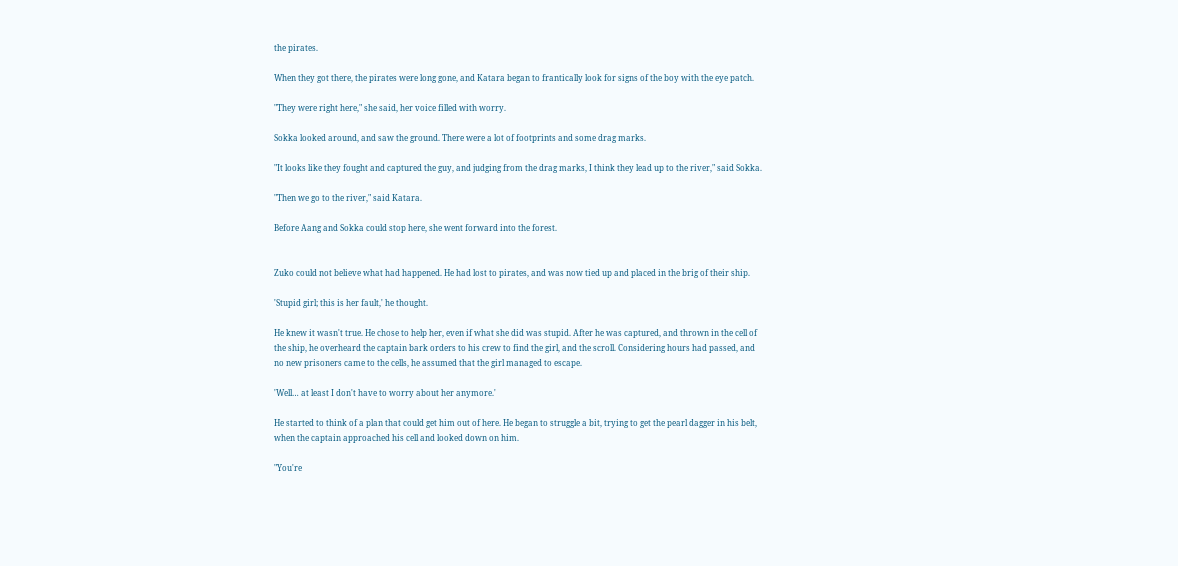the pirates.

When they got there, the pirates were long gone, and Katara began to frantically look for signs of the boy with the eye patch.

"They were right here," she said, her voice filled with worry.

Sokka looked around, and saw the ground. There were a lot of footprints and some drag marks.

"It looks like they fought and captured the guy, and judging from the drag marks, I think they lead up to the river," said Sokka.

"Then we go to the river," said Katara.

Before Aang and Sokka could stop here, she went forward into the forest.


Zuko could not believe what had happened. He had lost to pirates, and was now tied up and placed in the brig of their ship.

'Stupid girl; this is her fault,' he thought.

He knew it wasn't true. He chose to help her, even if what she did was stupid. After he was captured, and thrown in the cell of the ship, he overheard the captain bark orders to his crew to find the girl, and the scroll. Considering hours had passed, and no new prisoners came to the cells, he assumed that the girl managed to escape.

'Well… at least I don't have to worry about her anymore.'

He started to think of a plan that could get him out of here. He began to struggle a bit, trying to get the pearl dagger in his belt, when the captain approached his cell and looked down on him.

"You're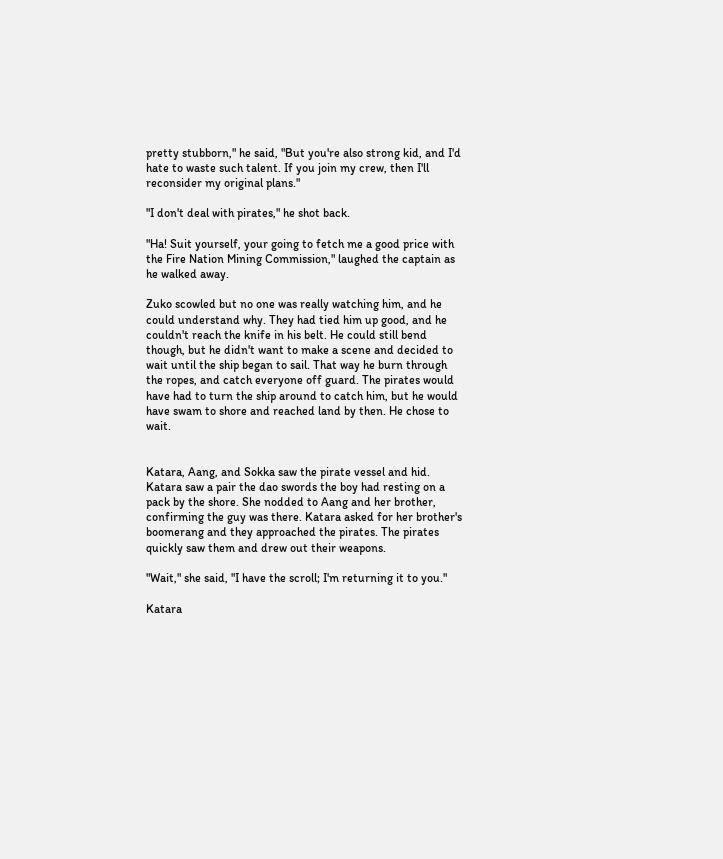pretty stubborn," he said, "But you're also strong kid, and I'd hate to waste such talent. If you join my crew, then I'll reconsider my original plans."

"I don't deal with pirates," he shot back.

"Ha! Suit yourself, your going to fetch me a good price with the Fire Nation Mining Commission," laughed the captain as he walked away.

Zuko scowled but no one was really watching him, and he could understand why. They had tied him up good, and he couldn't reach the knife in his belt. He could still bend though, but he didn't want to make a scene and decided to wait until the ship began to sail. That way he burn through the ropes, and catch everyone off guard. The pirates would have had to turn the ship around to catch him, but he would have swam to shore and reached land by then. He chose to wait.


Katara, Aang, and Sokka saw the pirate vessel and hid. Katara saw a pair the dao swords the boy had resting on a pack by the shore. She nodded to Aang and her brother, confirming the guy was there. Katara asked for her brother's boomerang and they approached the pirates. The pirates quickly saw them and drew out their weapons.

"Wait," she said, "I have the scroll; I'm returning it to you."

Katara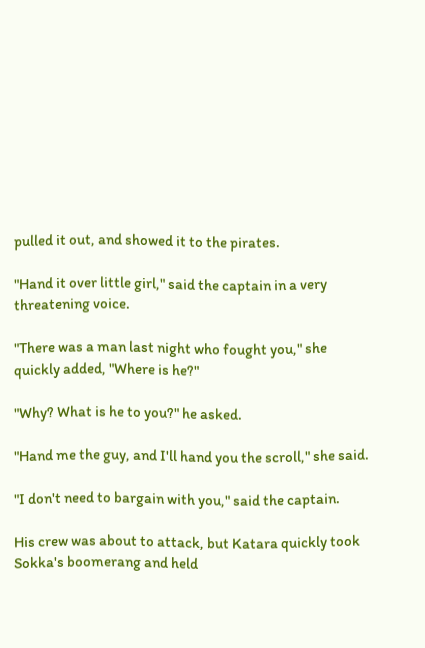pulled it out, and showed it to the pirates.

"Hand it over little girl," said the captain in a very threatening voice.

"There was a man last night who fought you," she quickly added, "Where is he?"

"Why? What is he to you?" he asked.

"Hand me the guy, and I'll hand you the scroll," she said.

"I don't need to bargain with you," said the captain.

His crew was about to attack, but Katara quickly took Sokka's boomerang and held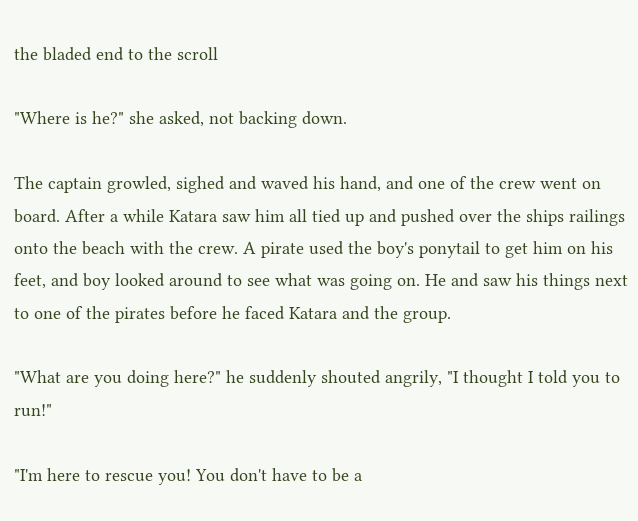the bladed end to the scroll

"Where is he?" she asked, not backing down.

The captain growled, sighed and waved his hand, and one of the crew went on board. After a while Katara saw him all tied up and pushed over the ships railings onto the beach with the crew. A pirate used the boy's ponytail to get him on his feet, and boy looked around to see what was going on. He and saw his things next to one of the pirates before he faced Katara and the group.

"What are you doing here?" he suddenly shouted angrily, "I thought I told you to run!"

"I'm here to rescue you! You don't have to be a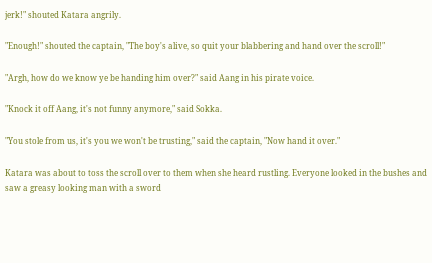jerk!" shouted Katara angrily.

"Enough!" shouted the captain, "The boy's alive, so quit your blabbering and hand over the scroll!"

"Argh, how do we know ye be handing him over?" said Aang in his pirate voice.

"Knock it off Aang, it's not funny anymore," said Sokka.

"You stole from us, it's you we won't be trusting," said the captain, "Now hand it over."

Katara was about to toss the scroll over to them when she heard rustling. Everyone looked in the bushes and saw a greasy looking man with a sword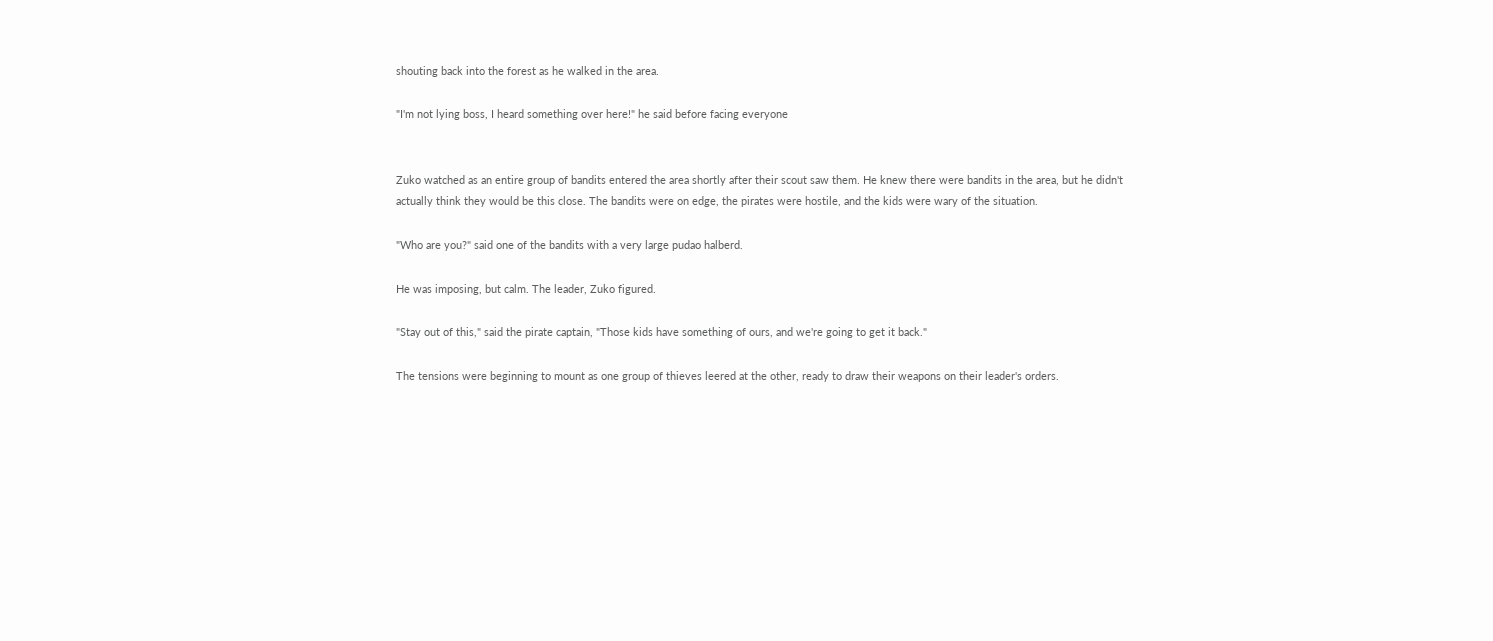shouting back into the forest as he walked in the area.

"I'm not lying boss, I heard something over here!" he said before facing everyone


Zuko watched as an entire group of bandits entered the area shortly after their scout saw them. He knew there were bandits in the area, but he didn't actually think they would be this close. The bandits were on edge, the pirates were hostile, and the kids were wary of the situation.

"Who are you?" said one of the bandits with a very large pudao halberd.

He was imposing, but calm. The leader, Zuko figured.

"Stay out of this," said the pirate captain, "Those kids have something of ours, and we're going to get it back."

The tensions were beginning to mount as one group of thieves leered at the other, ready to draw their weapons on their leader's orders.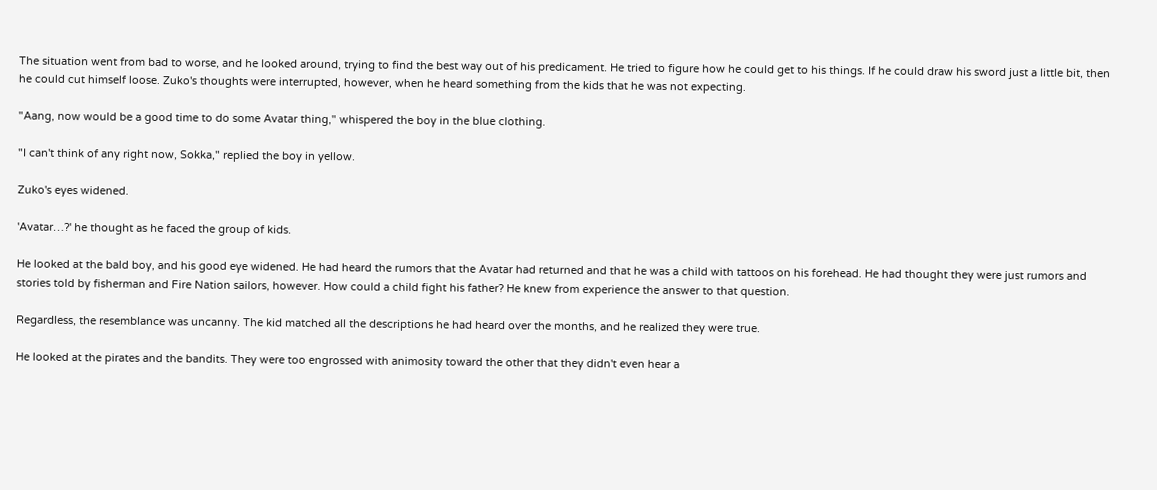The situation went from bad to worse, and he looked around, trying to find the best way out of his predicament. He tried to figure how he could get to his things. If he could draw his sword just a little bit, then he could cut himself loose. Zuko's thoughts were interrupted, however, when he heard something from the kids that he was not expecting.

"Aang, now would be a good time to do some Avatar thing," whispered the boy in the blue clothing.

"I can't think of any right now, Sokka," replied the boy in yellow.

Zuko's eyes widened.

'Avatar…?' he thought as he faced the group of kids.

He looked at the bald boy, and his good eye widened. He had heard the rumors that the Avatar had returned and that he was a child with tattoos on his forehead. He had thought they were just rumors and stories told by fisherman and Fire Nation sailors, however. How could a child fight his father? He knew from experience the answer to that question.

Regardless, the resemblance was uncanny. The kid matched all the descriptions he had heard over the months, and he realized they were true.

He looked at the pirates and the bandits. They were too engrossed with animosity toward the other that they didn't even hear a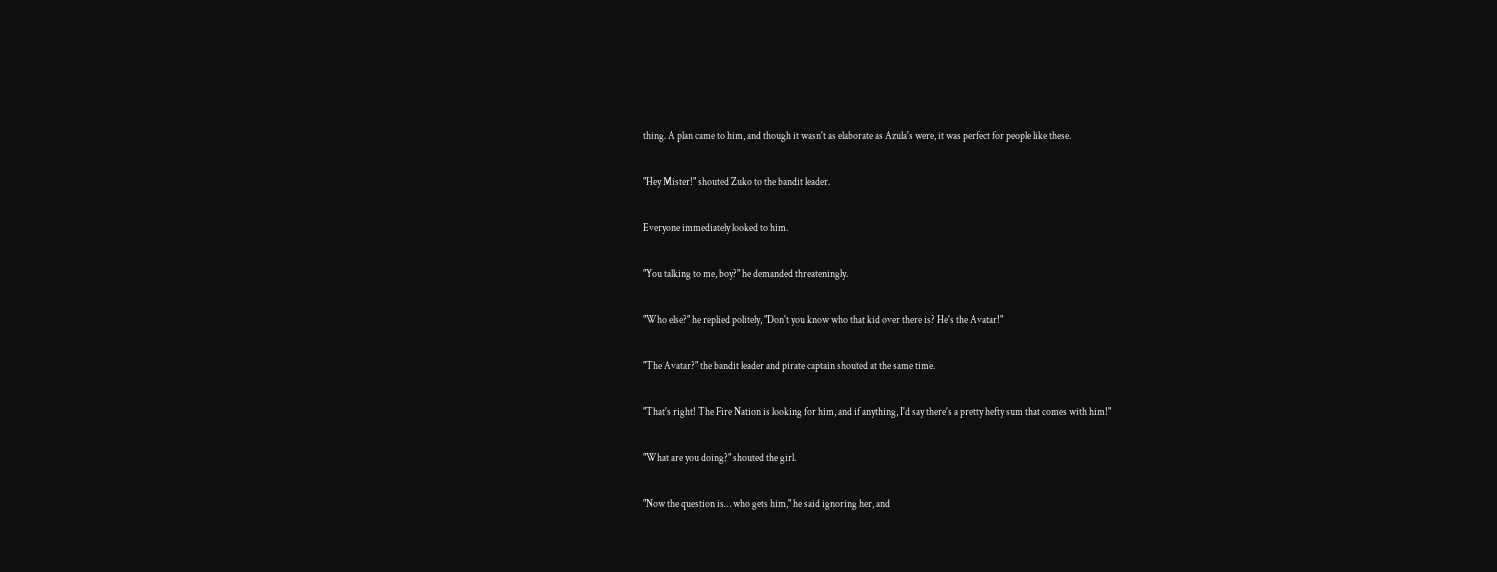thing. A plan came to him, and though it wasn't as elaborate as Azula's were, it was perfect for people like these.

"Hey Mister!" shouted Zuko to the bandit leader.

Everyone immediately looked to him.

"You talking to me, boy?" he demanded threateningly.

"Who else?" he replied politely, "Don't you know who that kid over there is? He's the Avatar!"

"The Avatar?" the bandit leader and pirate captain shouted at the same time.

"That's right! The Fire Nation is looking for him, and if anything, I'd say there's a pretty hefty sum that comes with him!"

"What are you doing?" shouted the girl.

"Now the question is… who gets him," he said ignoring her, and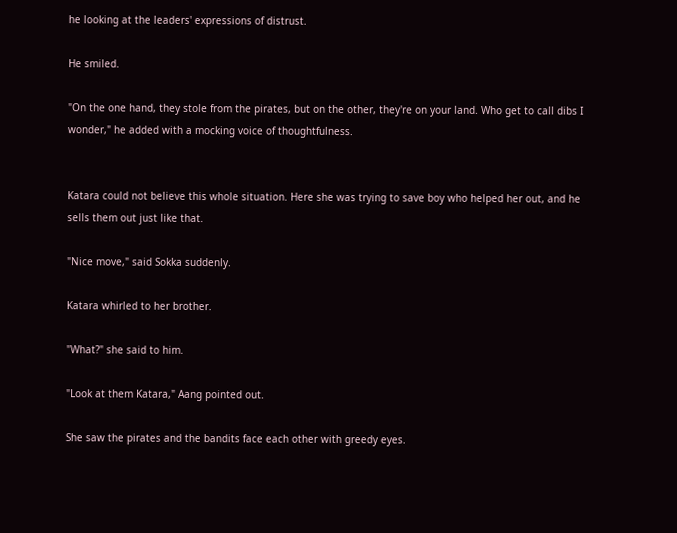he looking at the leaders' expressions of distrust.

He smiled.

"On the one hand, they stole from the pirates, but on the other, they're on your land. Who get to call dibs I wonder," he added with a mocking voice of thoughtfulness.


Katara could not believe this whole situation. Here she was trying to save boy who helped her out, and he sells them out just like that.

"Nice move," said Sokka suddenly.

Katara whirled to her brother.

"What?" she said to him.

"Look at them Katara," Aang pointed out.

She saw the pirates and the bandits face each other with greedy eyes.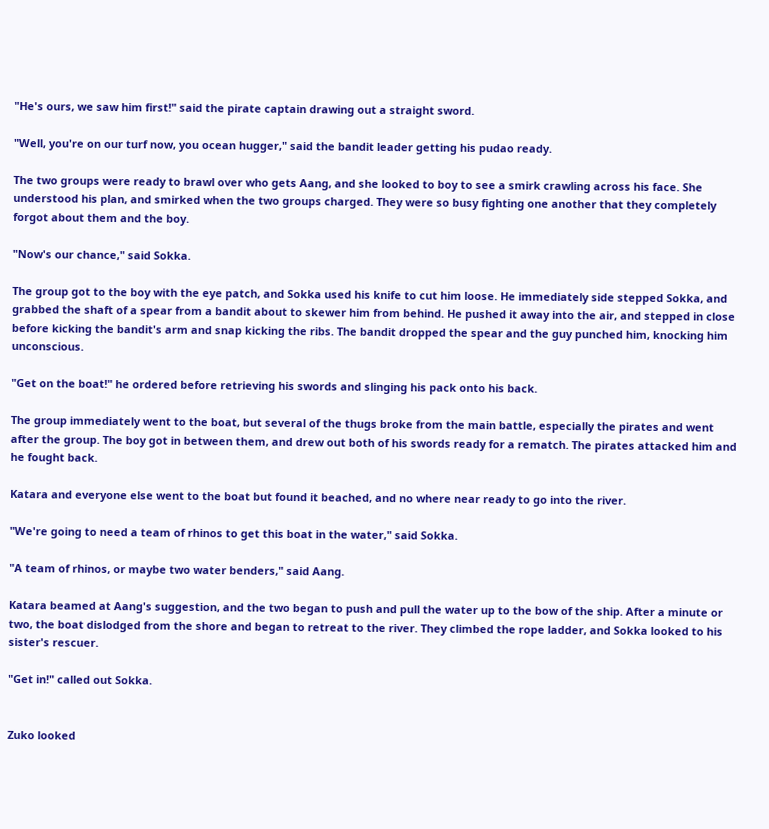"He's ours, we saw him first!" said the pirate captain drawing out a straight sword.

"Well, you're on our turf now, you ocean hugger," said the bandit leader getting his pudao ready.

The two groups were ready to brawl over who gets Aang, and she looked to boy to see a smirk crawling across his face. She understood his plan, and smirked when the two groups charged. They were so busy fighting one another that they completely forgot about them and the boy.

"Now's our chance," said Sokka.

The group got to the boy with the eye patch, and Sokka used his knife to cut him loose. He immediately side stepped Sokka, and grabbed the shaft of a spear from a bandit about to skewer him from behind. He pushed it away into the air, and stepped in close before kicking the bandit's arm and snap kicking the ribs. The bandit dropped the spear and the guy punched him, knocking him unconscious.

"Get on the boat!" he ordered before retrieving his swords and slinging his pack onto his back.

The group immediately went to the boat, but several of the thugs broke from the main battle, especially the pirates and went after the group. The boy got in between them, and drew out both of his swords ready for a rematch. The pirates attacked him and he fought back.

Katara and everyone else went to the boat but found it beached, and no where near ready to go into the river.

"We're going to need a team of rhinos to get this boat in the water," said Sokka.

"A team of rhinos, or maybe two water benders," said Aang.

Katara beamed at Aang's suggestion, and the two began to push and pull the water up to the bow of the ship. After a minute or two, the boat dislodged from the shore and began to retreat to the river. They climbed the rope ladder, and Sokka looked to his sister's rescuer.

"Get in!" called out Sokka.


Zuko looked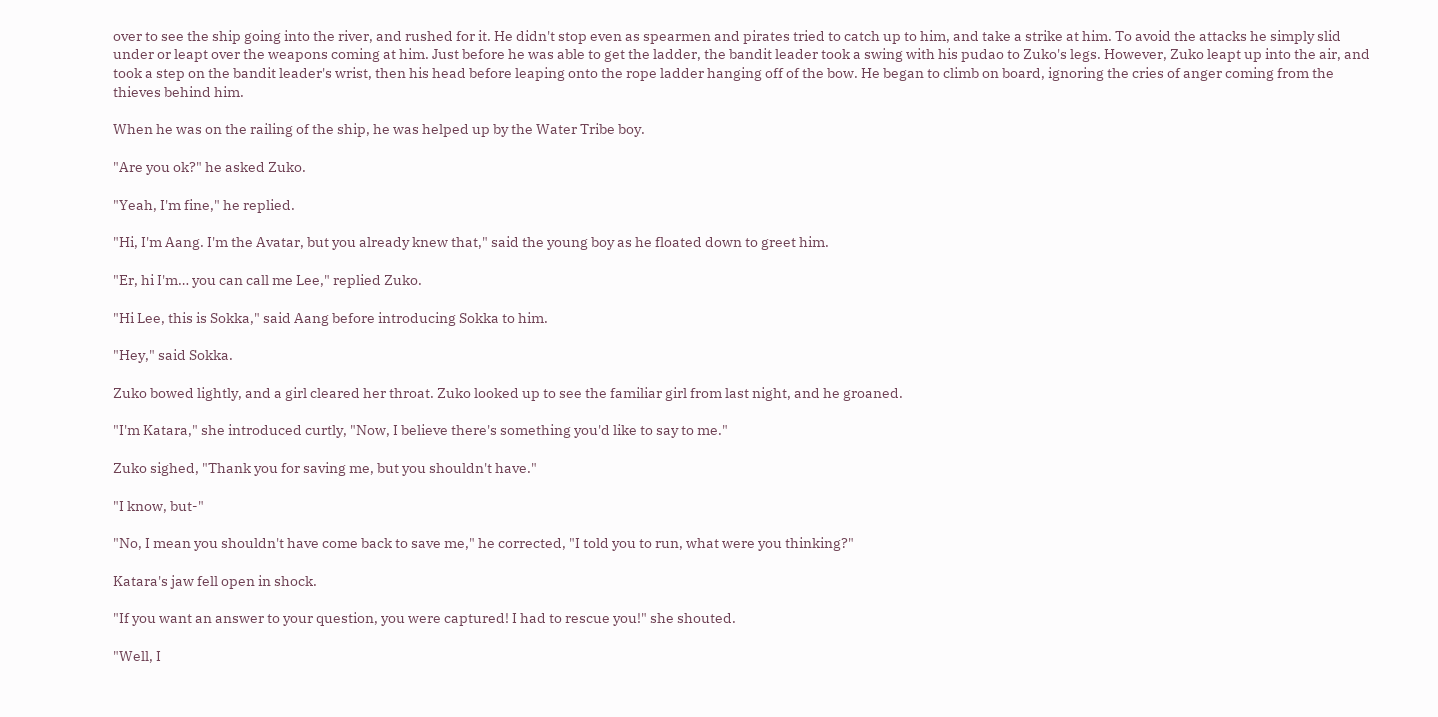over to see the ship going into the river, and rushed for it. He didn't stop even as spearmen and pirates tried to catch up to him, and take a strike at him. To avoid the attacks he simply slid under or leapt over the weapons coming at him. Just before he was able to get the ladder, the bandit leader took a swing with his pudao to Zuko's legs. However, Zuko leapt up into the air, and took a step on the bandit leader's wrist, then his head before leaping onto the rope ladder hanging off of the bow. He began to climb on board, ignoring the cries of anger coming from the thieves behind him.

When he was on the railing of the ship, he was helped up by the Water Tribe boy.

"Are you ok?" he asked Zuko.

"Yeah, I'm fine," he replied.

"Hi, I'm Aang. I'm the Avatar, but you already knew that," said the young boy as he floated down to greet him.

"Er, hi I'm… you can call me Lee," replied Zuko.

"Hi Lee, this is Sokka," said Aang before introducing Sokka to him.

"Hey," said Sokka.

Zuko bowed lightly, and a girl cleared her throat. Zuko looked up to see the familiar girl from last night, and he groaned.

"I'm Katara," she introduced curtly, "Now, I believe there's something you'd like to say to me."

Zuko sighed, "Thank you for saving me, but you shouldn't have."

"I know, but-"

"No, I mean you shouldn't have come back to save me," he corrected, "I told you to run, what were you thinking?"

Katara's jaw fell open in shock.

"If you want an answer to your question, you were captured! I had to rescue you!" she shouted.

"Well, I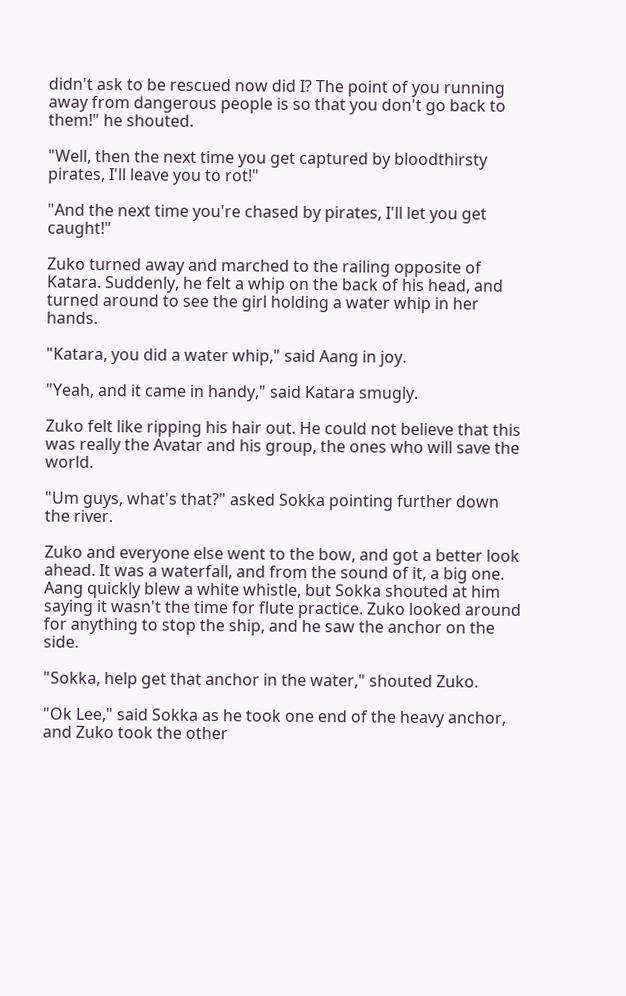didn't ask to be rescued now did I? The point of you running away from dangerous people is so that you don't go back to them!" he shouted.

"Well, then the next time you get captured by bloodthirsty pirates, I'll leave you to rot!"

"And the next time you're chased by pirates, I'll let you get caught!"

Zuko turned away and marched to the railing opposite of Katara. Suddenly, he felt a whip on the back of his head, and turned around to see the girl holding a water whip in her hands.

"Katara, you did a water whip," said Aang in joy.

"Yeah, and it came in handy," said Katara smugly.

Zuko felt like ripping his hair out. He could not believe that this was really the Avatar and his group, the ones who will save the world.

"Um guys, what's that?" asked Sokka pointing further down the river.

Zuko and everyone else went to the bow, and got a better look ahead. It was a waterfall, and from the sound of it, a big one. Aang quickly blew a white whistle, but Sokka shouted at him saying it wasn't the time for flute practice. Zuko looked around for anything to stop the ship, and he saw the anchor on the side.

"Sokka, help get that anchor in the water," shouted Zuko.

"Ok Lee," said Sokka as he took one end of the heavy anchor, and Zuko took the other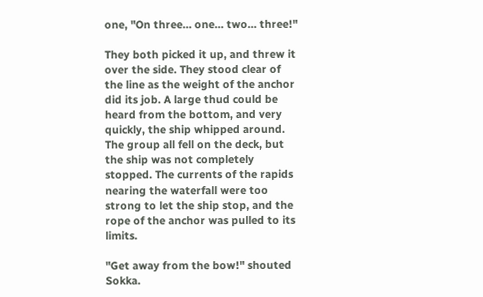one, "On three… one… two… three!"

They both picked it up, and threw it over the side. They stood clear of the line as the weight of the anchor did its job. A large thud could be heard from the bottom, and very quickly, the ship whipped around. The group all fell on the deck, but the ship was not completely stopped. The currents of the rapids nearing the waterfall were too strong to let the ship stop, and the rope of the anchor was pulled to its limits.

"Get away from the bow!" shouted Sokka.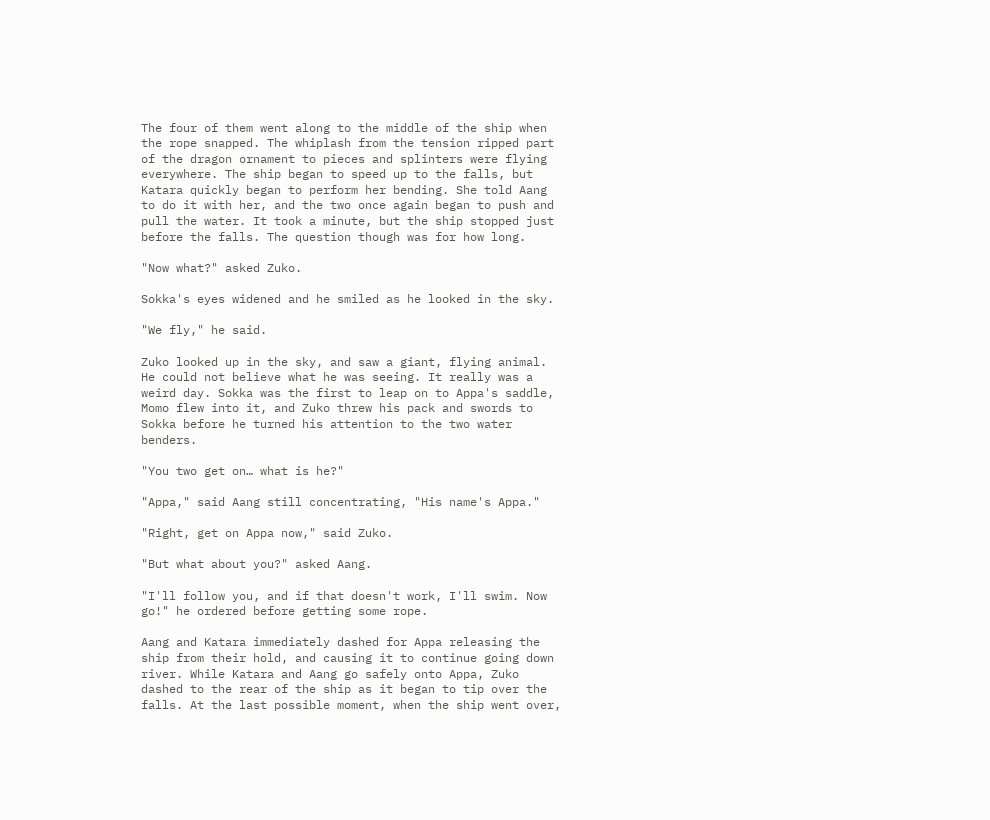The four of them went along to the middle of the ship when the rope snapped. The whiplash from the tension ripped part of the dragon ornament to pieces and splinters were flying everywhere. The ship began to speed up to the falls, but Katara quickly began to perform her bending. She told Aang to do it with her, and the two once again began to push and pull the water. It took a minute, but the ship stopped just before the falls. The question though was for how long.

"Now what?" asked Zuko.

Sokka's eyes widened and he smiled as he looked in the sky.

"We fly," he said.

Zuko looked up in the sky, and saw a giant, flying animal. He could not believe what he was seeing. It really was a weird day. Sokka was the first to leap on to Appa's saddle, Momo flew into it, and Zuko threw his pack and swords to Sokka before he turned his attention to the two water benders.

"You two get on… what is he?"

"Appa," said Aang still concentrating, "His name's Appa."

"Right, get on Appa now," said Zuko.

"But what about you?" asked Aang.

"I'll follow you, and if that doesn't work, I'll swim. Now go!" he ordered before getting some rope.

Aang and Katara immediately dashed for Appa releasing the ship from their hold, and causing it to continue going down river. While Katara and Aang go safely onto Appa, Zuko dashed to the rear of the ship as it began to tip over the falls. At the last possible moment, when the ship went over,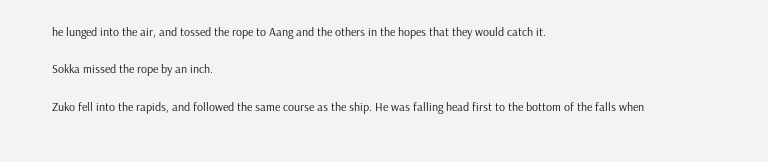he lunged into the air, and tossed the rope to Aang and the others in the hopes that they would catch it.

Sokka missed the rope by an inch.

Zuko fell into the rapids, and followed the same course as the ship. He was falling head first to the bottom of the falls when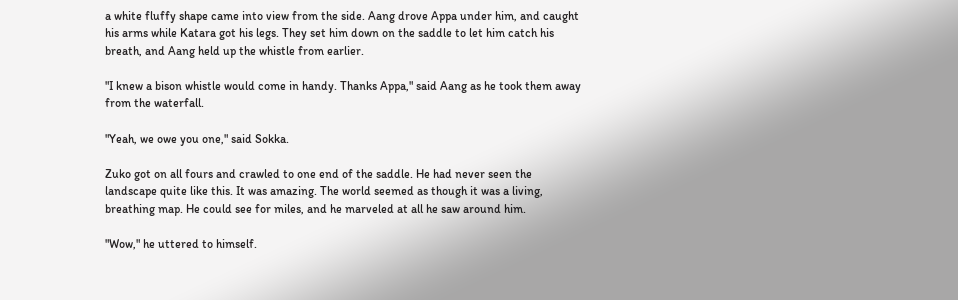a white fluffy shape came into view from the side. Aang drove Appa under him, and caught his arms while Katara got his legs. They set him down on the saddle to let him catch his breath, and Aang held up the whistle from earlier.

"I knew a bison whistle would come in handy. Thanks Appa," said Aang as he took them away from the waterfall.

"Yeah, we owe you one," said Sokka.

Zuko got on all fours and crawled to one end of the saddle. He had never seen the landscape quite like this. It was amazing. The world seemed as though it was a living, breathing map. He could see for miles, and he marveled at all he saw around him.

"Wow," he uttered to himself.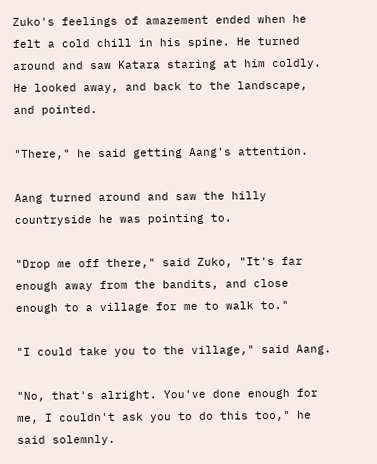Zuko's feelings of amazement ended when he felt a cold chill in his spine. He turned around and saw Katara staring at him coldly. He looked away, and back to the landscape, and pointed.

"There," he said getting Aang's attention.

Aang turned around and saw the hilly countryside he was pointing to.

"Drop me off there," said Zuko, "It's far enough away from the bandits, and close enough to a village for me to walk to."

"I could take you to the village," said Aang.

"No, that's alright. You've done enough for me, I couldn't ask you to do this too," he said solemnly.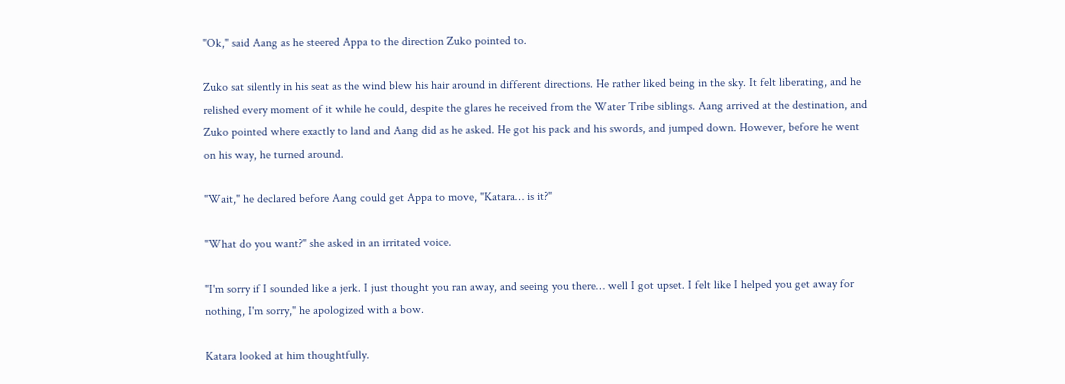"Ok," said Aang as he steered Appa to the direction Zuko pointed to.

Zuko sat silently in his seat as the wind blew his hair around in different directions. He rather liked being in the sky. It felt liberating, and he relished every moment of it while he could, despite the glares he received from the Water Tribe siblings. Aang arrived at the destination, and Zuko pointed where exactly to land and Aang did as he asked. He got his pack and his swords, and jumped down. However, before he went on his way, he turned around.

"Wait," he declared before Aang could get Appa to move, "Katara… is it?"

"What do you want?" she asked in an irritated voice.

"I'm sorry if I sounded like a jerk. I just thought you ran away, and seeing you there… well I got upset. I felt like I helped you get away for nothing, I'm sorry," he apologized with a bow.

Katara looked at him thoughtfully.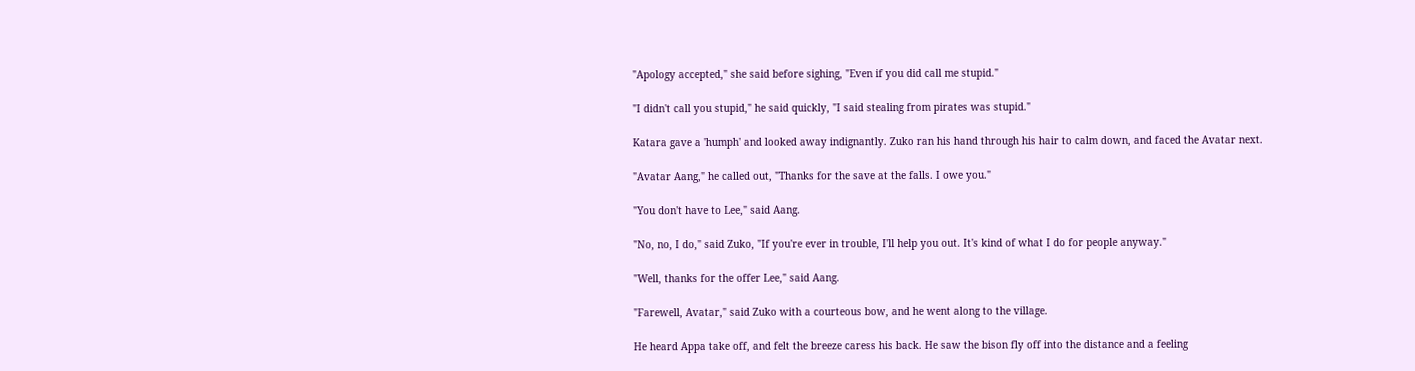"Apology accepted," she said before sighing, "Even if you did call me stupid."

"I didn't call you stupid," he said quickly, "I said stealing from pirates was stupid."

Katara gave a 'humph' and looked away indignantly. Zuko ran his hand through his hair to calm down, and faced the Avatar next.

"Avatar Aang," he called out, "Thanks for the save at the falls. I owe you."

"You don't have to Lee," said Aang.

"No, no, I do," said Zuko, "If you're ever in trouble, I'll help you out. It's kind of what I do for people anyway."

"Well, thanks for the offer Lee," said Aang.

"Farewell, Avatar," said Zuko with a courteous bow, and he went along to the village.

He heard Appa take off, and felt the breeze caress his back. He saw the bison fly off into the distance and a feeling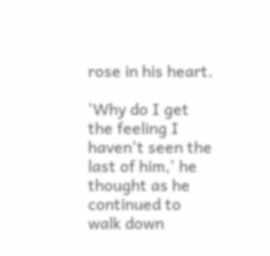rose in his heart.

'Why do I get the feeling I haven't seen the last of him,' he thought as he continued to walk down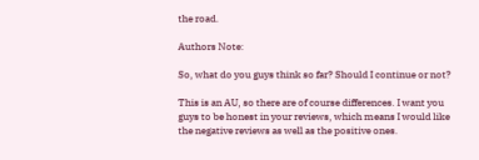the road.

Authors Note:

So, what do you guys think so far? Should I continue or not?

This is an AU, so there are of course differences. I want you guys to be honest in your reviews, which means I would like the negative reviews as well as the positive ones.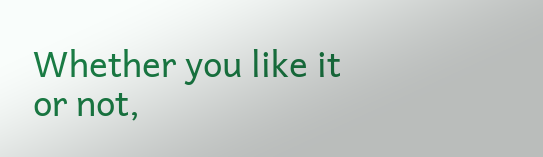Whether you like it or not,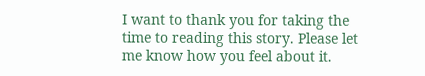I want to thank you for taking the time to reading this story. Please let me know how you feel about it.